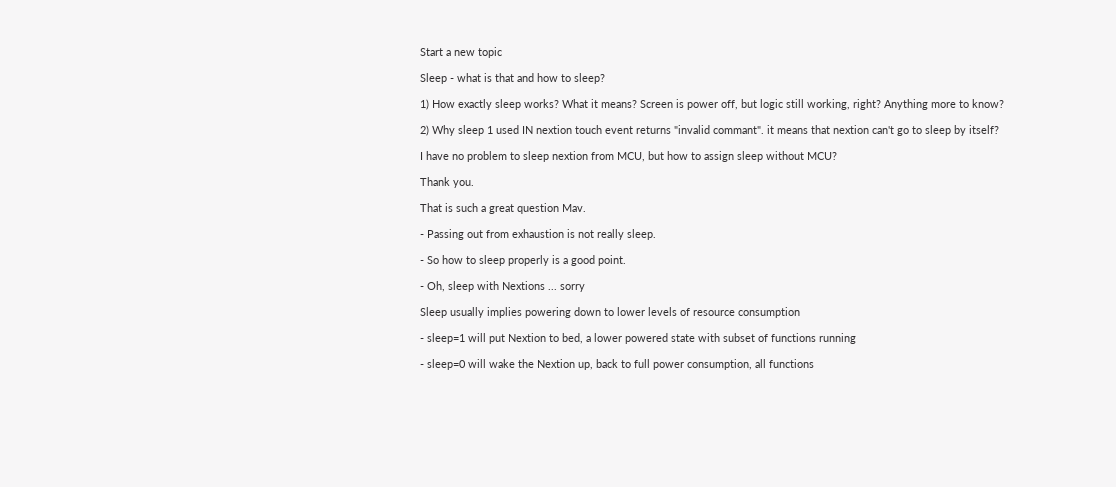Start a new topic

Sleep - what is that and how to sleep?

1) How exactly sleep works? What it means? Screen is power off, but logic still working, right? Anything more to know?

2) Why sleep 1 used IN nextion touch event returns "invalid commant". it means that nextion can't go to sleep by itself?

I have no problem to sleep nextion from MCU, but how to assign sleep without MCU?

Thank you.

That is such a great question Mav.

- Passing out from exhaustion is not really sleep.

- So how to sleep properly is a good point.

- Oh, sleep with Nextions ... sorry

Sleep usually implies powering down to lower levels of resource consumption

- sleep=1 will put Nextion to bed, a lower powered state with subset of functions running

- sleep=0 will wake the Nextion up, back to full power consumption, all functions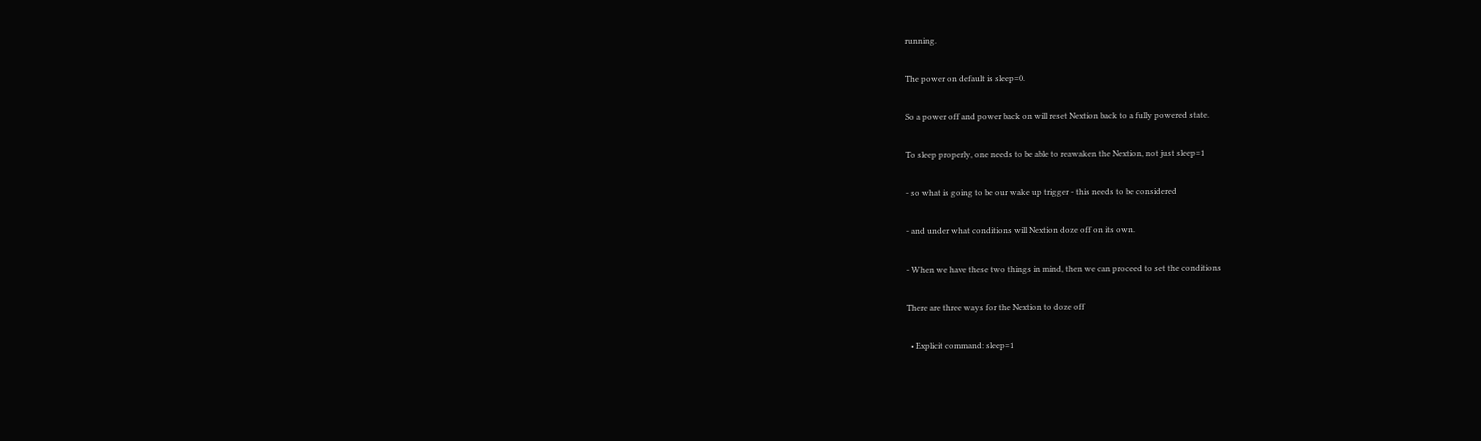running.

The power on default is sleep=0.

So a power off and power back on will reset Nextion back to a fully powered state.

To sleep properly, one needs to be able to reawaken the Nextion, not just sleep=1

- so what is going to be our wake up trigger - this needs to be considered

- and under what conditions will Nextion doze off on its own.

- When we have these two things in mind, then we can proceed to set the conditions

There are three ways for the Nextion to doze off

  • Explicit command: sleep=1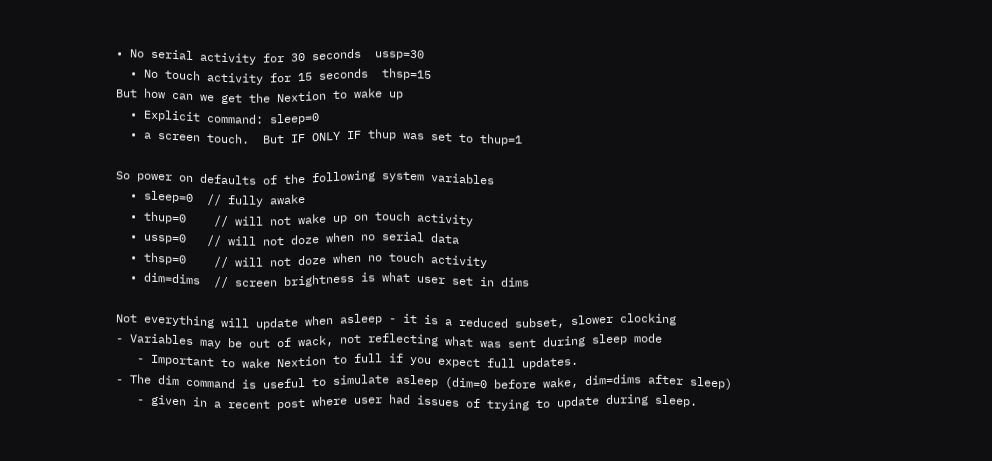• No serial activity for 30 seconds  ussp=30
  • No touch activity for 15 seconds  thsp=15
But how can we get the Nextion to wake up
  • Explicit command: sleep=0
  • a screen touch.  But IF ONLY IF thup was set to thup=1

So power on defaults of the following system variables
  • sleep=0  // fully awake
  • thup=0    // will not wake up on touch activity
  • ussp=0   // will not doze when no serial data
  • thsp=0    // will not doze when no touch activity
  • dim=dims  // screen brightness is what user set in dims

Not everything will update when asleep - it is a reduced subset, slower clocking
- Variables may be out of wack, not reflecting what was sent during sleep mode
   - Important to wake Nextion to full if you expect full updates.
- The dim command is useful to simulate asleep (dim=0 before wake, dim=dims after sleep)
   - given in a recent post where user had issues of trying to update during sleep.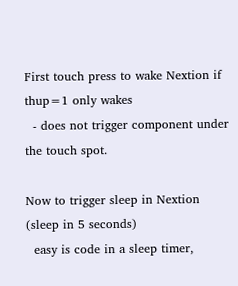First touch press to wake Nextion if thup=1 only wakes
  - does not trigger component under the touch spot.

Now to trigger sleep in Nextion (sleep in 5 seconds)
  easy is code in a sleep timer,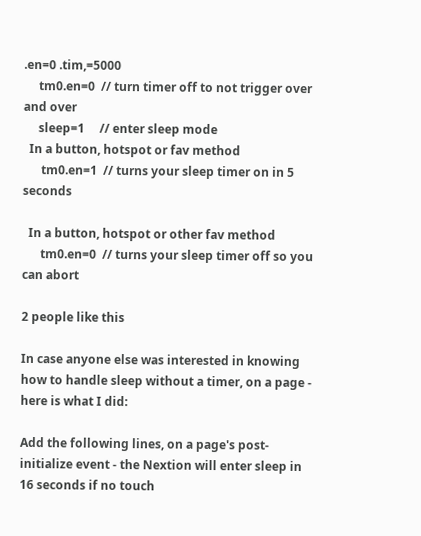.en=0 .tim,=5000
     tm0.en=0  // turn timer off to not trigger over and over
     sleep=1     // enter sleep mode
  In a button, hotspot or fav method
      tm0.en=1  // turns your sleep timer on in 5 seconds

  In a button, hotspot or other fav method
      tm0.en=0  // turns your sleep timer off so you can abort

2 people like this

In case anyone else was interested in knowing how to handle sleep without a timer, on a page - here is what I did:

Add the following lines, on a page's post-initialize event - the Nextion will enter sleep in 16 seconds if no touch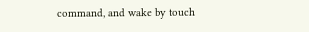command, and wake by touch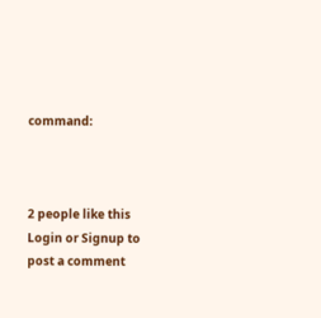command:



2 people like this
Login or Signup to post a comment